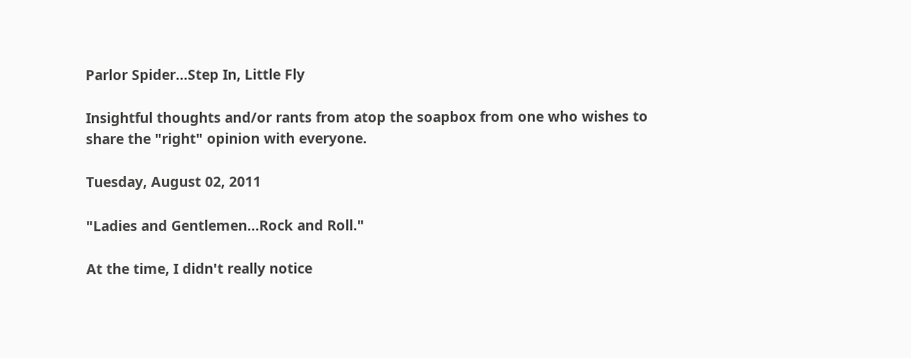Parlor Spider...Step In, Little Fly

Insightful thoughts and/or rants from atop the soapbox from one who wishes to share the "right" opinion with everyone.

Tuesday, August 02, 2011

"Ladies and Gentlemen...Rock and Roll."

At the time, I didn't really notice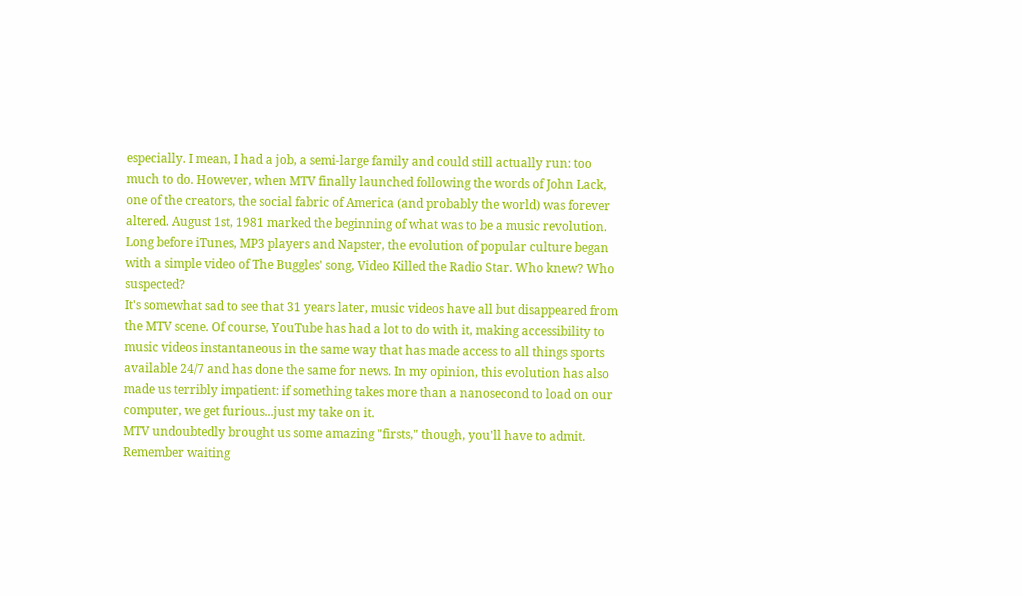especially. I mean, I had a job, a semi-large family and could still actually run: too much to do. However, when MTV finally launched following the words of John Lack, one of the creators, the social fabric of America (and probably the world) was forever altered. August 1st, 1981 marked the beginning of what was to be a music revolution. Long before iTunes, MP3 players and Napster, the evolution of popular culture began with a simple video of The Buggles' song, Video Killed the Radio Star. Who knew? Who suspected?
It's somewhat sad to see that 31 years later, music videos have all but disappeared from the MTV scene. Of course, YouTube has had a lot to do with it, making accessibility to music videos instantaneous in the same way that has made access to all things sports available 24/7 and has done the same for news. In my opinion, this evolution has also made us terribly impatient: if something takes more than a nanosecond to load on our computer, we get furious...just my take on it.
MTV undoubtedly brought us some amazing "firsts," though, you'll have to admit.
Remember waiting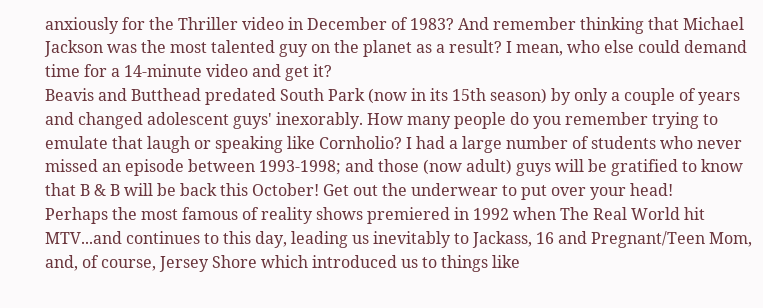anxiously for the Thriller video in December of 1983? And remember thinking that Michael Jackson was the most talented guy on the planet as a result? I mean, who else could demand time for a 14-minute video and get it?
Beavis and Butthead predated South Park (now in its 15th season) by only a couple of years and changed adolescent guys' inexorably. How many people do you remember trying to emulate that laugh or speaking like Cornholio? I had a large number of students who never missed an episode between 1993-1998; and those (now adult) guys will be gratified to know that B & B will be back this October! Get out the underwear to put over your head!
Perhaps the most famous of reality shows premiered in 1992 when The Real World hit MTV...and continues to this day, leading us inevitably to Jackass, 16 and Pregnant/Teen Mom, and, of course, Jersey Shore which introduced us to things like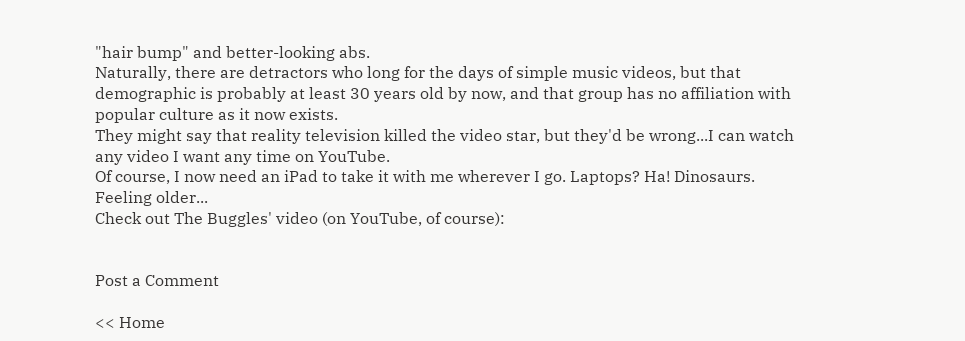"hair bump" and better-looking abs.
Naturally, there are detractors who long for the days of simple music videos, but that demographic is probably at least 30 years old by now, and that group has no affiliation with popular culture as it now exists.
They might say that reality television killed the video star, but they'd be wrong...I can watch any video I want any time on YouTube.
Of course, I now need an iPad to take it with me wherever I go. Laptops? Ha! Dinosaurs.
Feeling older...
Check out The Buggles' video (on YouTube, of course):


Post a Comment

<< Home